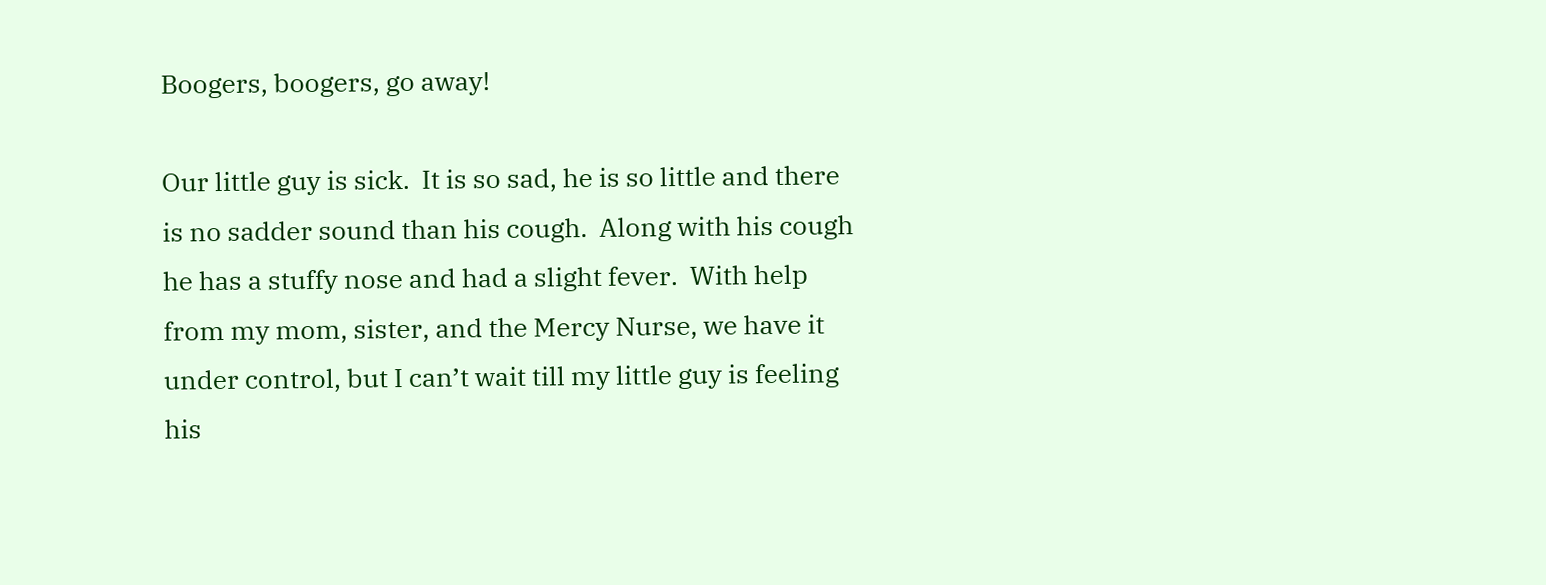Boogers, boogers, go away!

Our little guy is sick.  It is so sad, he is so little and there is no sadder sound than his cough.  Along with his cough he has a stuffy nose and had a slight fever.  With help from my mom, sister, and the Mercy Nurse, we have it under control, but I can’t wait till my little guy is feeling his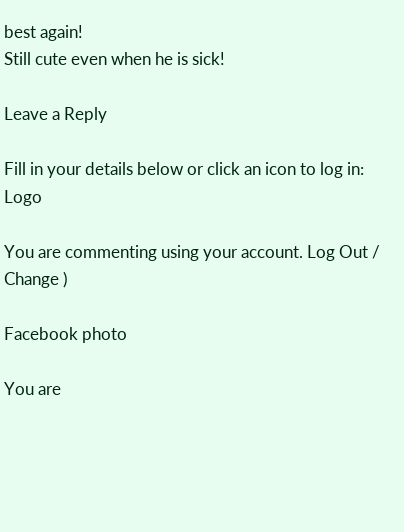best again!
Still cute even when he is sick!

Leave a Reply

Fill in your details below or click an icon to log in: Logo

You are commenting using your account. Log Out /  Change )

Facebook photo

You are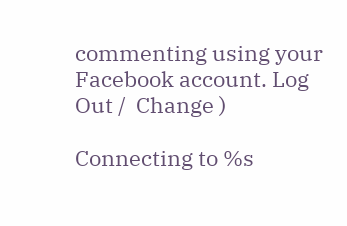commenting using your Facebook account. Log Out /  Change )

Connecting to %s